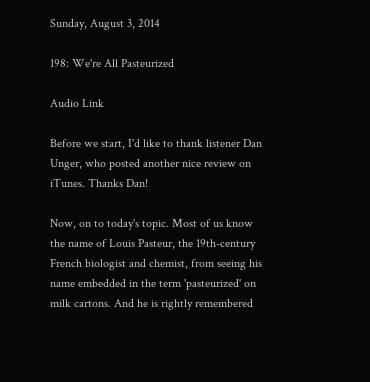Sunday, August 3, 2014

198: We're All Pasteurized

Audio Link

Before we start, I'd like to thank listener Dan Unger, who posted another nice review on iTunes. Thanks Dan!

Now, on to today's topic. Most of us know the name of Louis Pasteur, the 19th-century French biologist and chemist, from seeing his name embedded in the term 'pasteurized' on milk cartons. And he is rightly remembered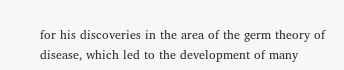for his discoveries in the area of the germ theory of disease, which led to the development of many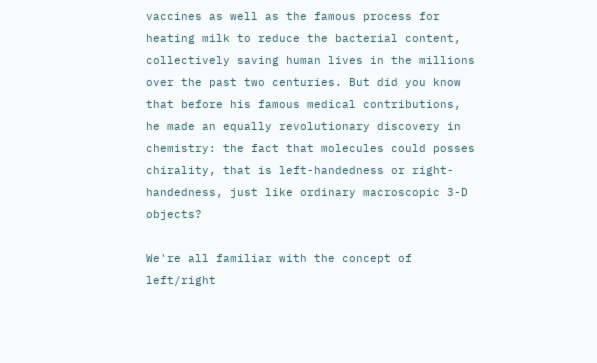vaccines as well as the famous process for heating milk to reduce the bacterial content, collectively saving human lives in the millions over the past two centuries. But did you know that before his famous medical contributions, he made an equally revolutionary discovery in chemistry: the fact that molecules could posses chirality, that is left-handedness or right-handedness, just like ordinary macroscopic 3-D objects?

We're all familiar with the concept of left/right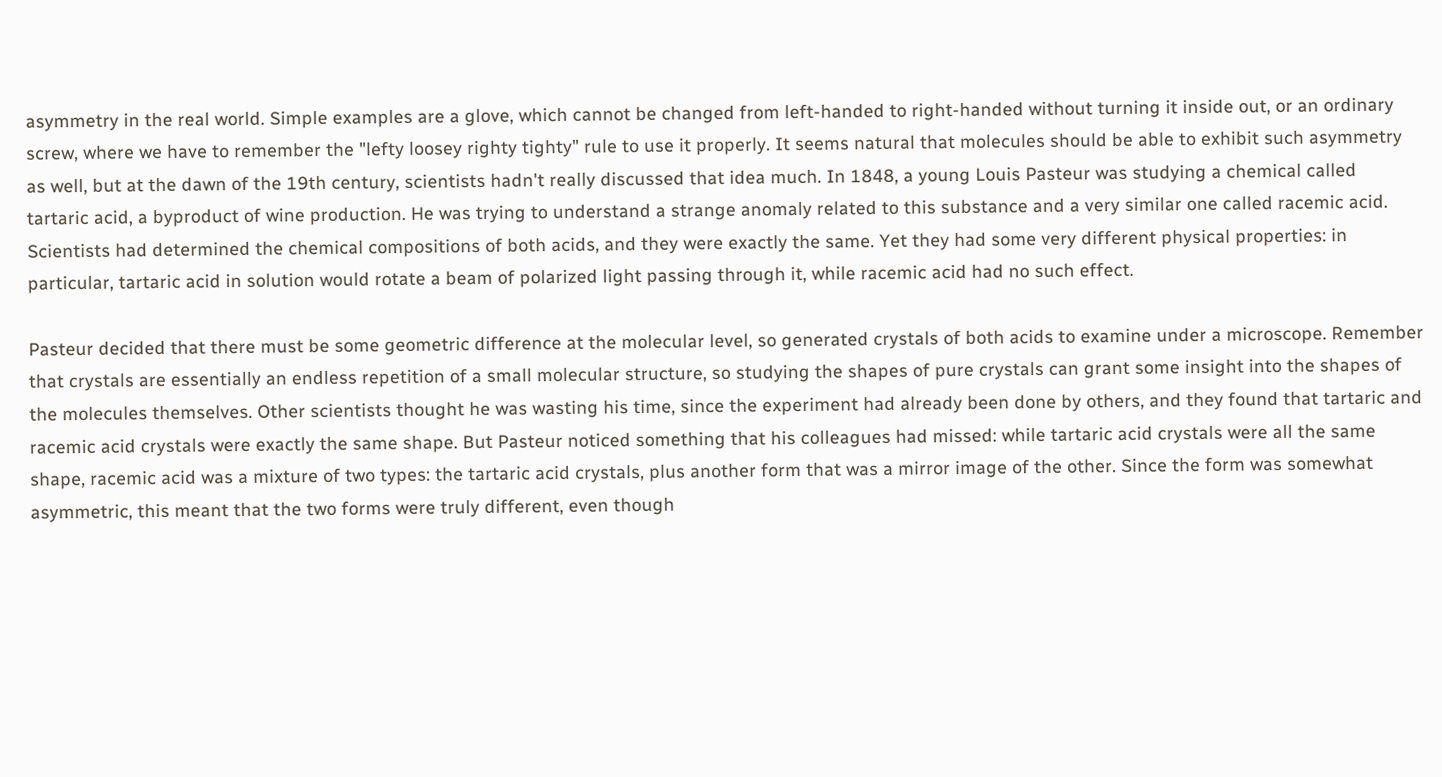asymmetry in the real world. Simple examples are a glove, which cannot be changed from left-handed to right-handed without turning it inside out, or an ordinary screw, where we have to remember the "lefty loosey righty tighty" rule to use it properly. It seems natural that molecules should be able to exhibit such asymmetry as well, but at the dawn of the 19th century, scientists hadn't really discussed that idea much. In 1848, a young Louis Pasteur was studying a chemical called tartaric acid, a byproduct of wine production. He was trying to understand a strange anomaly related to this substance and a very similar one called racemic acid. Scientists had determined the chemical compositions of both acids, and they were exactly the same. Yet they had some very different physical properties: in particular, tartaric acid in solution would rotate a beam of polarized light passing through it, while racemic acid had no such effect.

Pasteur decided that there must be some geometric difference at the molecular level, so generated crystals of both acids to examine under a microscope. Remember that crystals are essentially an endless repetition of a small molecular structure, so studying the shapes of pure crystals can grant some insight into the shapes of the molecules themselves. Other scientists thought he was wasting his time, since the experiment had already been done by others, and they found that tartaric and racemic acid crystals were exactly the same shape. But Pasteur noticed something that his colleagues had missed: while tartaric acid crystals were all the same shape, racemic acid was a mixture of two types: the tartaric acid crystals, plus another form that was a mirror image of the other. Since the form was somewhat asymmetric, this meant that the two forms were truly different, even though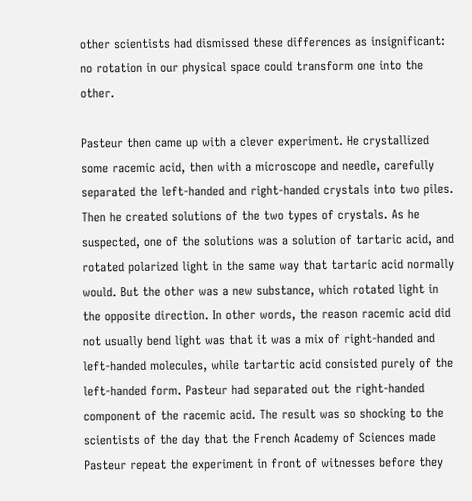other scientists had dismissed these differences as insignificant: no rotation in our physical space could transform one into the other.

Pasteur then came up with a clever experiment. He crystallized some racemic acid, then with a microscope and needle, carefully separated the left-handed and right-handed crystals into two piles. Then he created solutions of the two types of crystals. As he suspected, one of the solutions was a solution of tartaric acid, and rotated polarized light in the same way that tartaric acid normally would. But the other was a new substance, which rotated light in the opposite direction. In other words, the reason racemic acid did not usually bend light was that it was a mix of right-handed and left-handed molecules, while tartartic acid consisted purely of the left-handed form. Pasteur had separated out the right-handed component of the racemic acid. The result was so shocking to the scientists of the day that the French Academy of Sciences made Pasteur repeat the experiment in front of witnesses before they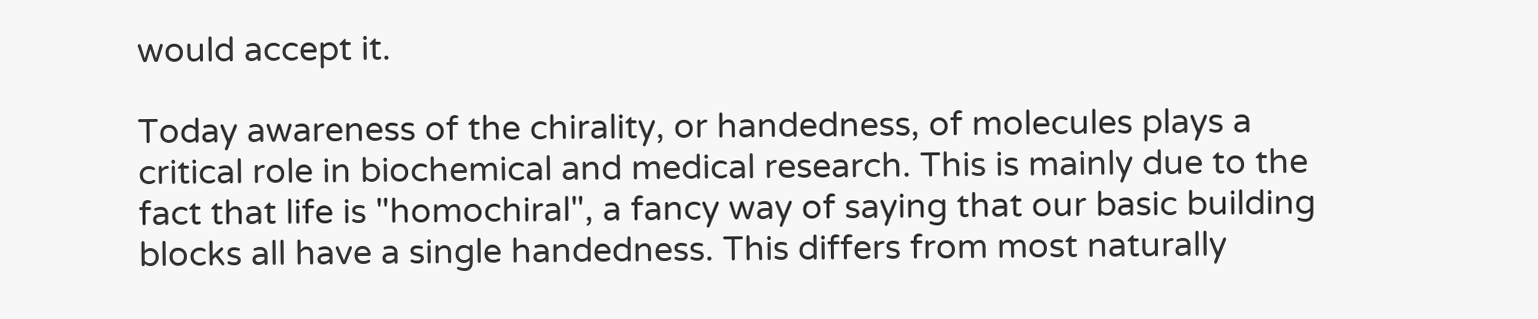would accept it.

Today awareness of the chirality, or handedness, of molecules plays a critical role in biochemical and medical research. This is mainly due to the fact that life is "homochiral", a fancy way of saying that our basic building blocks all have a single handedness. This differs from most naturally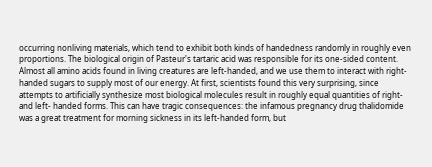occurring nonliving materials, which tend to exhibit both kinds of handedness randomly in roughly even proportions. The biological origin of Pasteur's tartaric acid was responsible for its one-sided content. Almost all amino acids found in living creatures are left-handed, and we use them to interact with right-handed sugars to supply most of our energy. At first, scientists found this very surprising, since attempts to artificially synthesize most biological molecules result in roughly equal quantities of right- and left- handed forms. This can have tragic consequences: the infamous pregnancy drug thalidomide was a great treatment for morning sickness in its left-handed form, but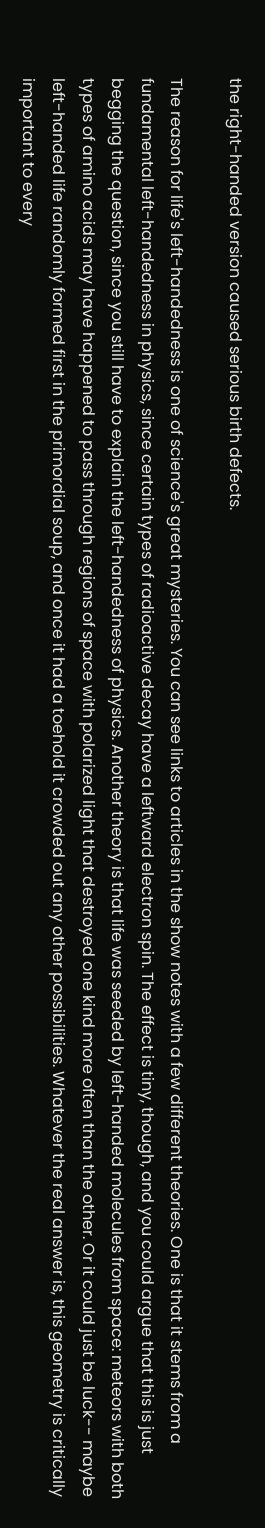the right-handed version caused serious birth defects.

The reason for life's left-handedness is one of science's great mysteries. You can see links to articles in the show notes with a few different theories. One is that it stems from a fundamental left-handedness in physics, since certain types of radioactive decay have a leftward electron spin. The effect is tiny, though, and you could argue that this is just begging the question, since you still have to explain the left-handedness of physics. Another theory is that life was seeded by left-handed molecules from space: meteors with both types of amino acids may have happened to pass through regions of space with polarized light that destroyed one kind more often than the other. Or it could just be luck-- maybe left-handed life randomly formed first in the primordial soup, and once it had a toehold it crowded out any other possibilities. Whatever the real answer is, this geometry is critically important to every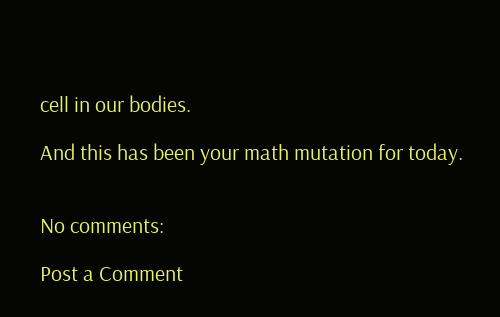cell in our bodies.

And this has been your math mutation for today.


No comments:

Post a Comment